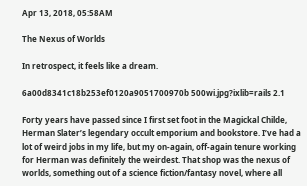Apr 13, 2018, 05:58AM

The Nexus of Worlds

In retrospect, it feels like a dream.

6a00d8341c18b253ef0120a9051700970b 500wi.jpg?ixlib=rails 2.1

Forty years have passed since I first set foot in the Magickal Childe, Herman Slater’s legendary occult emporium and bookstore. I’ve had a lot of weird jobs in my life, but my on-again, off-again tenure working for Herman was definitely the weirdest. That shop was the nexus of worlds, something out of a science fiction/fantasy novel, where all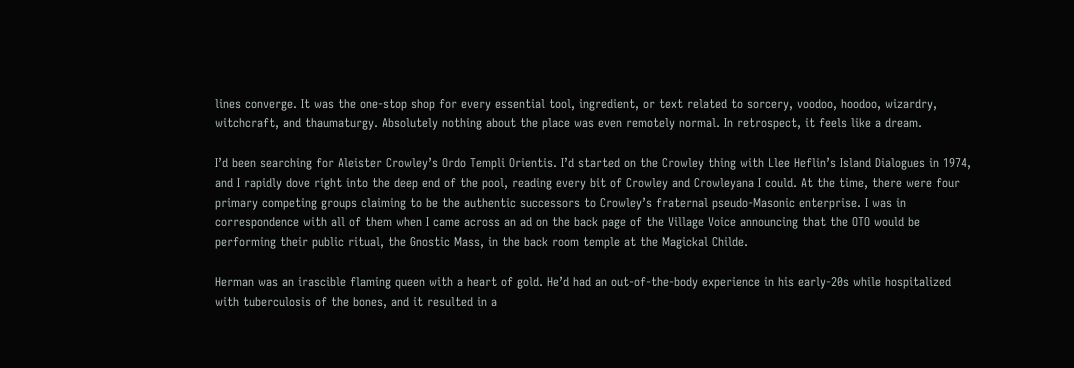lines converge. It was the one-stop shop for every essential tool, ingredient, or text related to sorcery, voodoo, hoodoo, wizardry, witchcraft, and thaumaturgy. Absolutely nothing about the place was even remotely normal. In retrospect, it feels like a dream.

I’d been searching for Aleister Crowley’s Ordo Templi Orientis. I’d started on the Crowley thing with Llee Heflin’s Island Dialogues in 1974, and I rapidly dove right into the deep end of the pool, reading every bit of Crowley and Crowleyana I could. At the time, there were four primary competing groups claiming to be the authentic successors to Crowley’s fraternal pseudo-Masonic enterprise. I was in correspondence with all of them when I came across an ad on the back page of the Village Voice announcing that the OTO would be performing their public ritual, the Gnostic Mass, in the back room temple at the Magickal Childe.

Herman was an irascible flaming queen with a heart of gold. He’d had an out-of-the-body experience in his early-20s while hospitalized with tuberculosis of the bones, and it resulted in a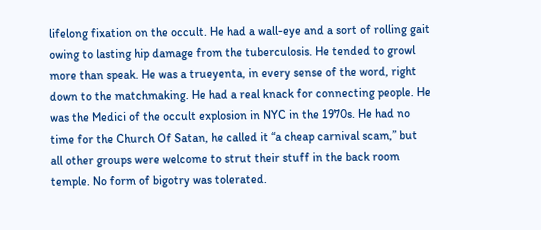lifelong fixation on the occult. He had a wall-eye and a sort of rolling gait owing to lasting hip damage from the tuberculosis. He tended to growl more than speak. He was a trueyenta, in every sense of the word, right down to the matchmaking. He had a real knack for connecting people. He was the Medici of the occult explosion in NYC in the 1970s. He had no time for the Church Of Satan, he called it “a cheap carnival scam,” but all other groups were welcome to strut their stuff in the back room temple. No form of bigotry was tolerated.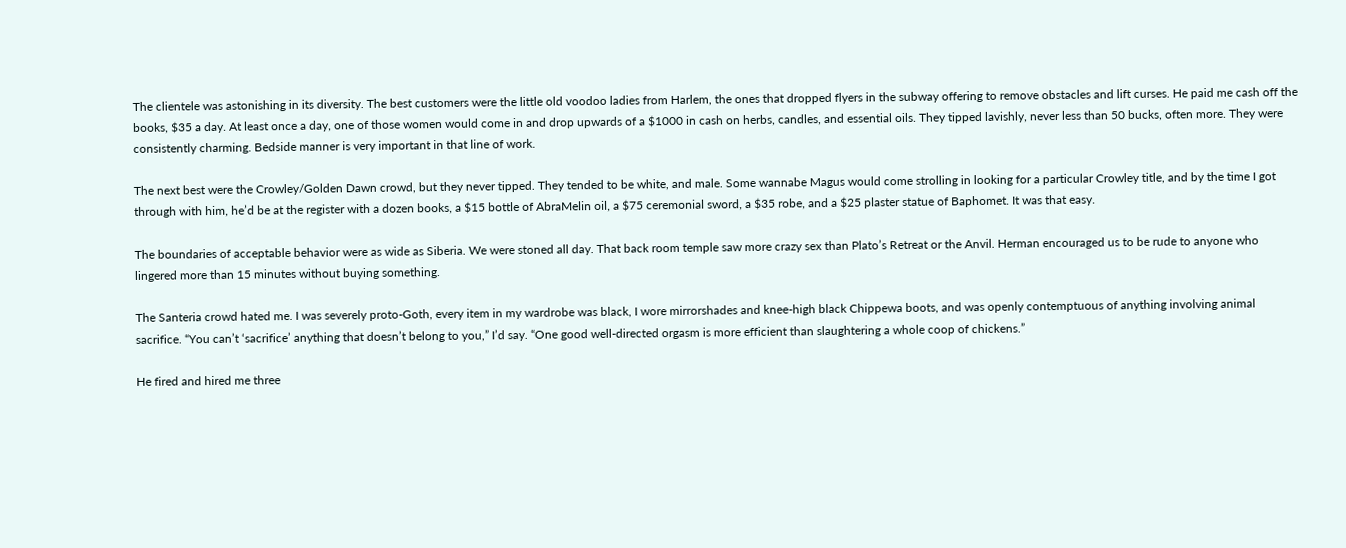The clientele was astonishing in its diversity. The best customers were the little old voodoo ladies from Harlem, the ones that dropped flyers in the subway offering to remove obstacles and lift curses. He paid me cash off the books, $35 a day. At least once a day, one of those women would come in and drop upwards of a $1000 in cash on herbs, candles, and essential oils. They tipped lavishly, never less than 50 bucks, often more. They were consistently charming. Bedside manner is very important in that line of work.

The next best were the Crowley/Golden Dawn crowd, but they never tipped. They tended to be white, and male. Some wannabe Magus would come strolling in looking for a particular Crowley title, and by the time I got through with him, he’d be at the register with a dozen books, a $15 bottle of AbraMelin oil, a $75 ceremonial sword, a $35 robe, and a $25 plaster statue of Baphomet. It was that easy.

The boundaries of acceptable behavior were as wide as Siberia. We were stoned all day. That back room temple saw more crazy sex than Plato’s Retreat or the Anvil. Herman encouraged us to be rude to anyone who lingered more than 15 minutes without buying something.

The Santeria crowd hated me. I was severely proto-Goth, every item in my wardrobe was black, I wore mirrorshades and knee-high black Chippewa boots, and was openly contemptuous of anything involving animal sacrifice. “You can’t ‘sacrifice’ anything that doesn’t belong to you,” I’d say. “One good well-directed orgasm is more efficient than slaughtering a whole coop of chickens.”

He fired and hired me three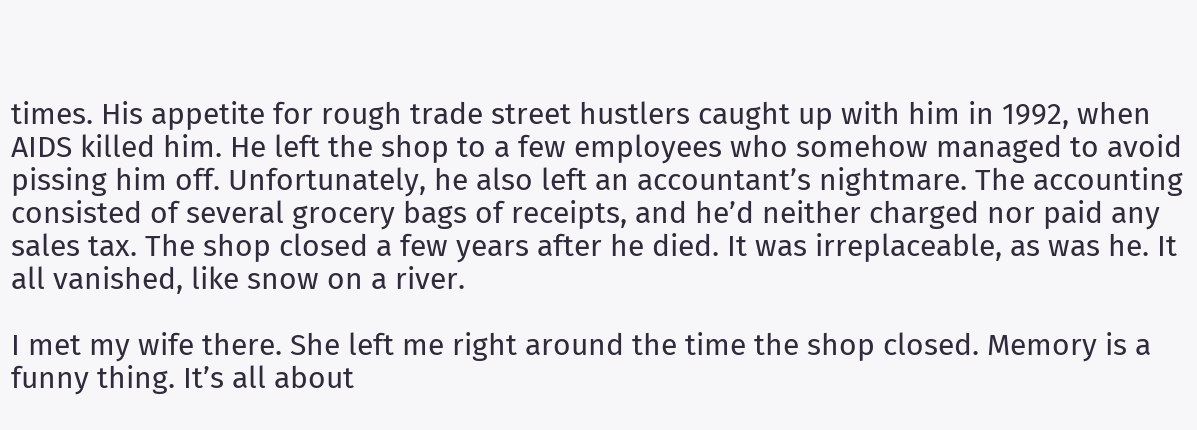times. His appetite for rough trade street hustlers caught up with him in 1992, when AIDS killed him. He left the shop to a few employees who somehow managed to avoid pissing him off. Unfortunately, he also left an accountant’s nightmare. The accounting consisted of several grocery bags of receipts, and he’d neither charged nor paid any sales tax. The shop closed a few years after he died. It was irreplaceable, as was he. It all vanished, like snow on a river.

I met my wife there. She left me right around the time the shop closed. Memory is a funny thing. It’s all about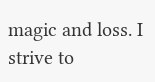magic and loss. I strive to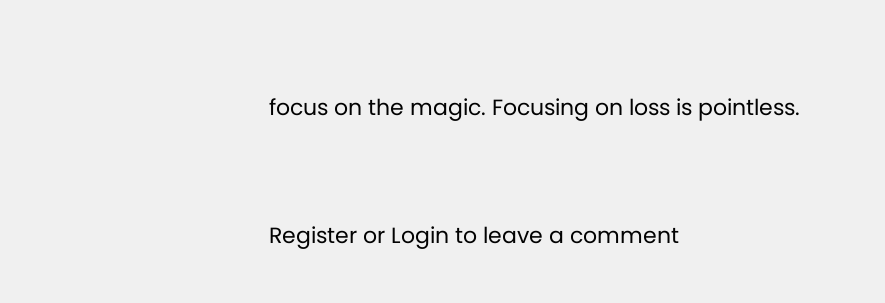focus on the magic. Focusing on loss is pointless.


Register or Login to leave a comment